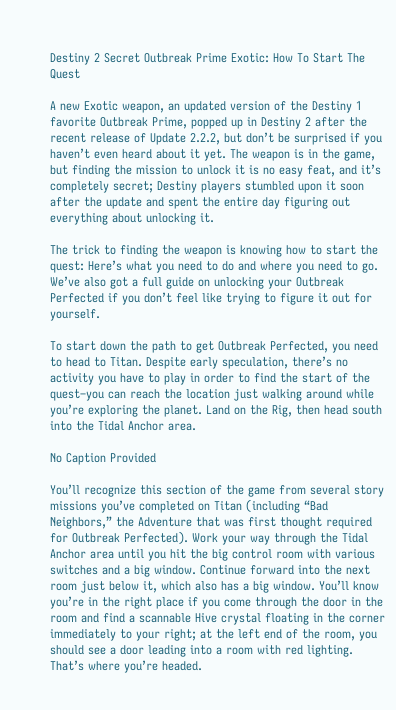Destiny 2 Secret Outbreak Prime Exotic: How To Start The Quest

A new Exotic weapon, an updated version of the Destiny 1 favorite Outbreak Prime, popped up in Destiny 2 after the recent release of Update 2.2.2, but don’t be surprised if you haven’t even heard about it yet. The weapon is in the game, but finding the mission to unlock it is no easy feat, and it’s completely secret; Destiny players stumbled upon it soon after the update and spent the entire day figuring out everything about unlocking it.

The trick to finding the weapon is knowing how to start the quest: Here’s what you need to do and where you need to go. We’ve also got a full guide on unlocking your Outbreak Perfected if you don’t feel like trying to figure it out for yourself.

To start down the path to get Outbreak Perfected, you need to head to Titan. Despite early speculation, there’s no activity you have to play in order to find the start of the quest–you can reach the location just walking around while you’re exploring the planet. Land on the Rig, then head south into the Tidal Anchor area.

No Caption Provided

You’ll recognize this section of the game from several story missions you’ve completed on Titan (including “Bad Neighbors,” the Adventure that was first thought required for Outbreak Perfected). Work your way through the Tidal Anchor area until you hit the big control room with various switches and a big window. Continue forward into the next room just below it, which also has a big window. You’ll know you’re in the right place if you come through the door in the room and find a scannable Hive crystal floating in the corner immediately to your right; at the left end of the room, you should see a door leading into a room with red lighting. That’s where you’re headed.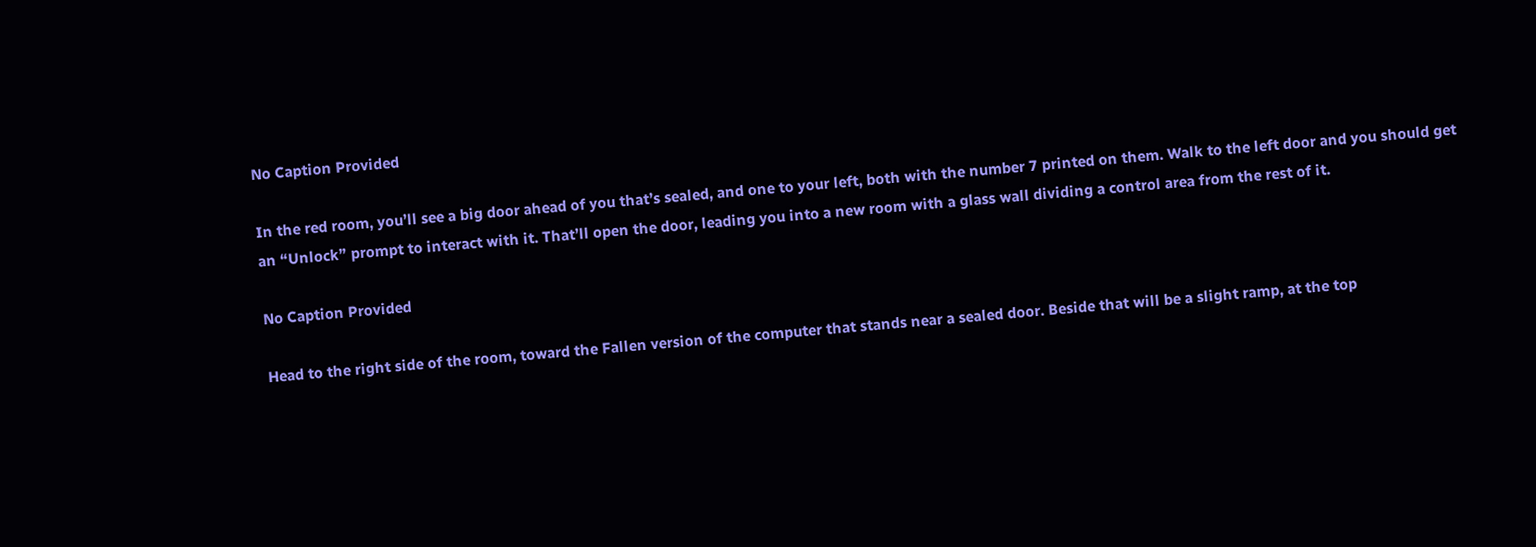No Caption Provided

In the red room, you’ll see a big door ahead of you that’s sealed, and one to your left, both with the number 7 printed on them. Walk to the left door and you should get an “Unlock” prompt to interact with it. That’ll open the door, leading you into a new room with a glass wall dividing a control area from the rest of it.

No Caption Provided

Head to the right side of the room, toward the Fallen version of the computer that stands near a sealed door. Beside that will be a slight ramp, at the top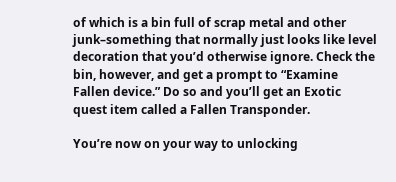of which is a bin full of scrap metal and other junk–something that normally just looks like level decoration that you’d otherwise ignore. Check the bin, however, and get a prompt to “Examine Fallen device.” Do so and you’ll get an Exotic quest item called a Fallen Transponder.

You’re now on your way to unlocking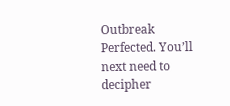Outbreak Perfected. You’ll next need to decipher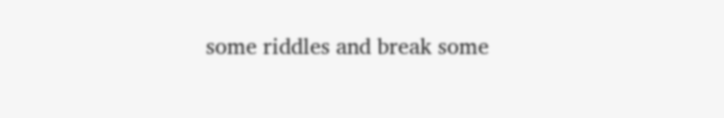some riddles and break some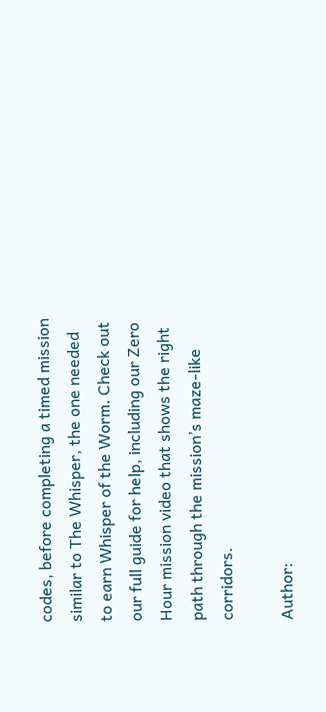codes, before completing a timed mission similar to The Whisper, the one needed to earn Whisper of the Worm. Check out our full guide for help, including our Zero Hour mission video that shows the right path through the mission’s maze-like corridors.

Author: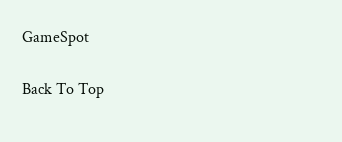GameSpot

Back To Top